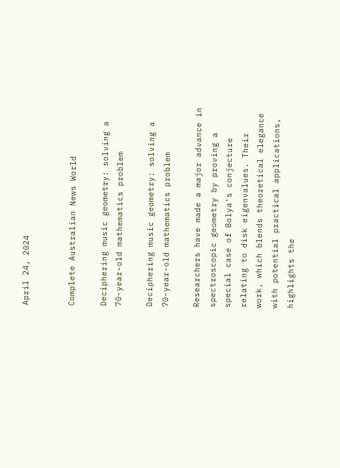April 24, 2024


Complete Australian News World

Deciphering music geometry: solving a 70-year-old mathematics problem

Deciphering music geometry: solving a 70-year-old mathematics problem

Researchers have made a major advance in spectroscopic geometry by proving a special case of Bolya's conjecture relating to disk eigenvalues. Their work, which blends theoretical elegance with potential practical applications, highlights the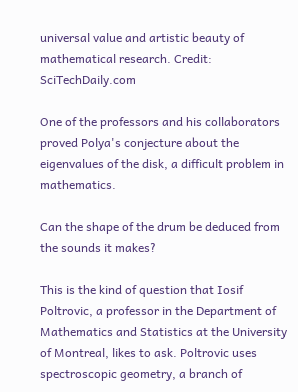universal value and artistic beauty of mathematical research. Credit: SciTechDaily.com

One of the professors and his collaborators proved Polya's conjecture about the eigenvalues of the disk, a difficult problem in mathematics.

Can the shape of the drum be deduced from the sounds it makes?

This is the kind of question that Iosif Poltrovic, a professor in the Department of Mathematics and Statistics at the University of Montreal, likes to ask. Poltrovic uses spectroscopic geometry, a branch of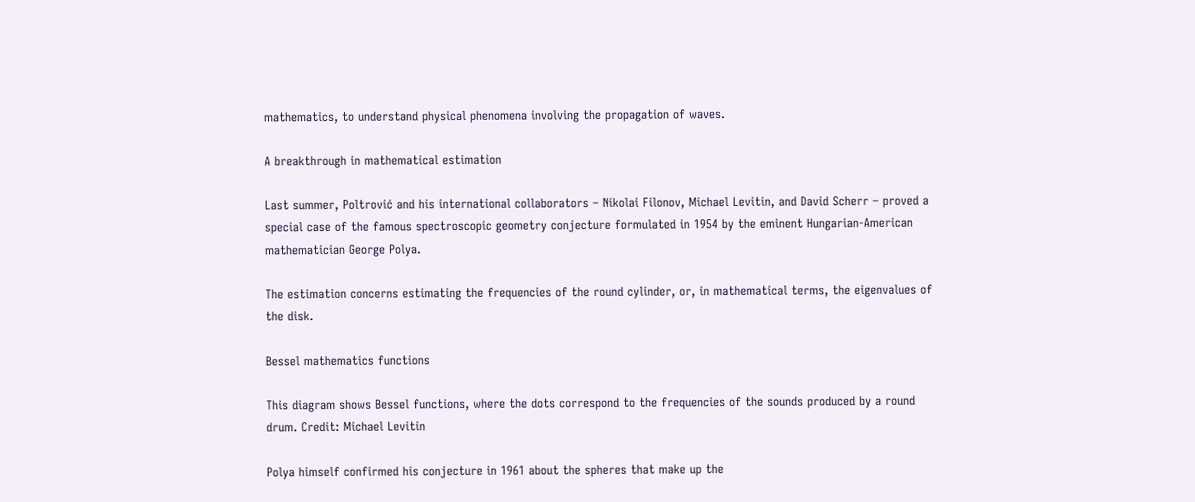mathematics, to understand physical phenomena involving the propagation of waves.

A breakthrough in mathematical estimation

Last summer, Poltrović and his international collaborators – Nikolai Filonov, Michael Levitin, and David Scherr – proved a special case of the famous spectroscopic geometry conjecture formulated in 1954 by the eminent Hungarian-American mathematician George Polya.

The estimation concerns estimating the frequencies of the round cylinder, or, in mathematical terms, the eigenvalues of the disk.

Bessel mathematics functions

This diagram shows Bessel functions, where the dots correspond to the frequencies of the sounds produced by a round drum. Credit: Michael Levitin

Polya himself confirmed his conjecture in 1961 about the spheres that make up the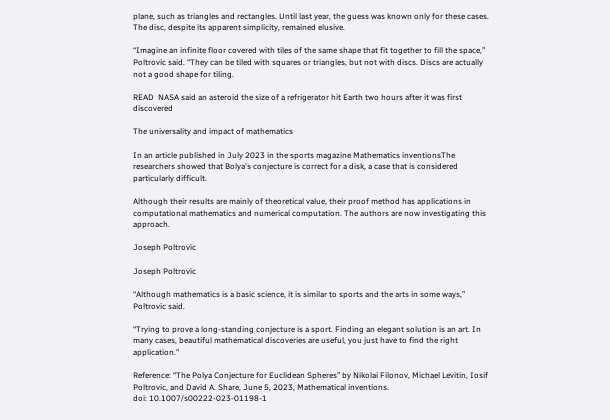plane, such as triangles and rectangles. Until last year, the guess was known only for these cases. The disc, despite its apparent simplicity, remained elusive.

“Imagine an infinite floor covered with tiles of the same shape that fit together to fill the space,” Poltrovic said. “They can be tiled with squares or triangles, but not with discs. Discs are actually not a good shape for tiling.

READ  NASA said an asteroid the size of a refrigerator hit Earth two hours after it was first discovered

The universality and impact of mathematics

In an article published in July 2023 in the sports magazine Mathematics inventionsThe researchers showed that Bolya's conjecture is correct for a disk, a case that is considered particularly difficult.

Although their results are mainly of theoretical value, their proof method has applications in computational mathematics and numerical computation. The authors are now investigating this approach.

Joseph Poltrovic

Joseph Poltrovic

“Although mathematics is a basic science, it is similar to sports and the arts in some ways,” Poltrovic said.

“Trying to prove a long-standing conjecture is a sport. Finding an elegant solution is an art. In many cases, beautiful mathematical discoveries are useful, you just have to find the right application.”

Reference: “The Polya Conjecture for Euclidean Spheres” by Nikolai Filonov, Michael Levitin, Iosif Poltrovic, and David A. Share, June 5, 2023, Mathematical inventions.
doi: 10.1007/s00222-023-01198-1